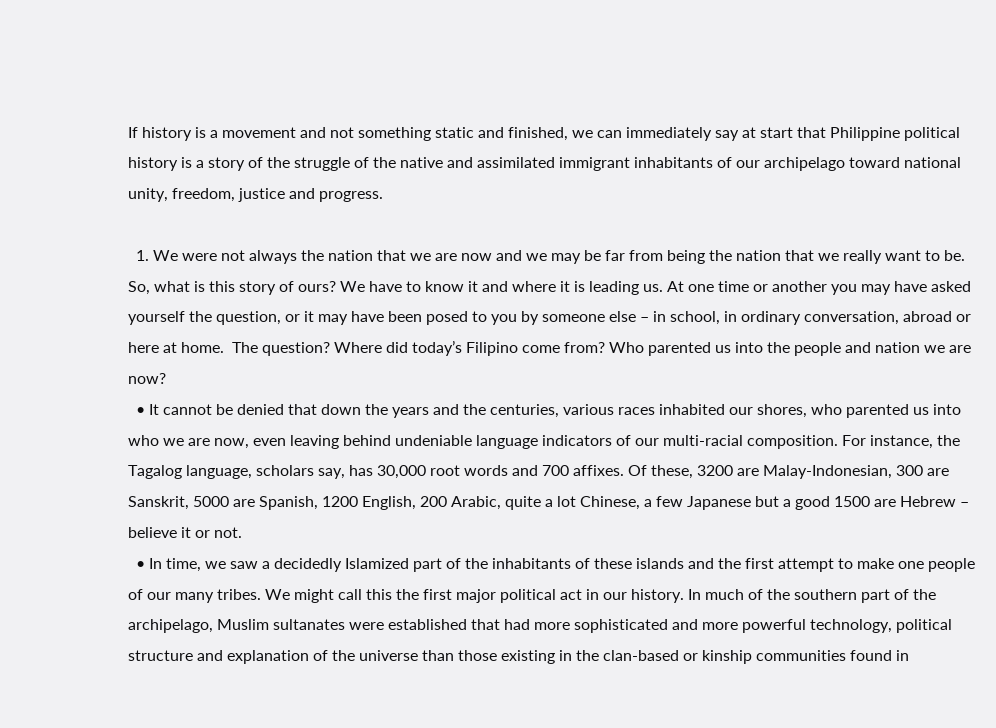If history is a movement and not something static and finished, we can immediately say at start that Philippine political history is a story of the struggle of the native and assimilated immigrant inhabitants of our archipelago toward national unity, freedom, justice and progress.

  1. We were not always the nation that we are now and we may be far from being the nation that we really want to be. So, what is this story of ours? We have to know it and where it is leading us. At one time or another you may have asked yourself the question, or it may have been posed to you by someone else – in school, in ordinary conversation, abroad or here at home.  The question? Where did today’s Filipino come from? Who parented us into the people and nation we are now?
  • It cannot be denied that down the years and the centuries, various races inhabited our shores, who parented us into who we are now, even leaving behind undeniable language indicators of our multi-racial composition. For instance, the Tagalog language, scholars say, has 30,000 root words and 700 affixes. Of these, 3200 are Malay-Indonesian, 300 are Sanskrit, 5000 are Spanish, 1200 English, 200 Arabic, quite a lot Chinese, a few Japanese but a good 1500 are Hebrew – believe it or not.
  • In time, we saw a decidedly Islamized part of the inhabitants of these islands and the first attempt to make one people of our many tribes. We might call this the first major political act in our history. In much of the southern part of the archipelago, Muslim sultanates were established that had more sophisticated and more powerful technology, political structure and explanation of the universe than those existing in the clan-based or kinship communities found in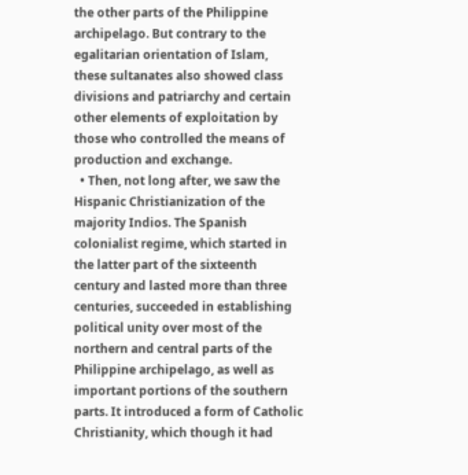the other parts of the Philippine archipelago. But contrary to the egalitarian orientation of Islam, these sultanates also showed class divisions and patriarchy and certain other elements of exploitation by those who controlled the means of production and exchange.
  • Then, not long after, we saw the Hispanic Christianization of the majority Indios. The Spanish colonialist regime, which started in the latter part of the sixteenth century and lasted more than three centuries, succeeded in establishing political unity over most of the northern and central parts of the Philippine archipelago, as well as important portions of the southern parts. It introduced a form of Catholic Christianity, which though it had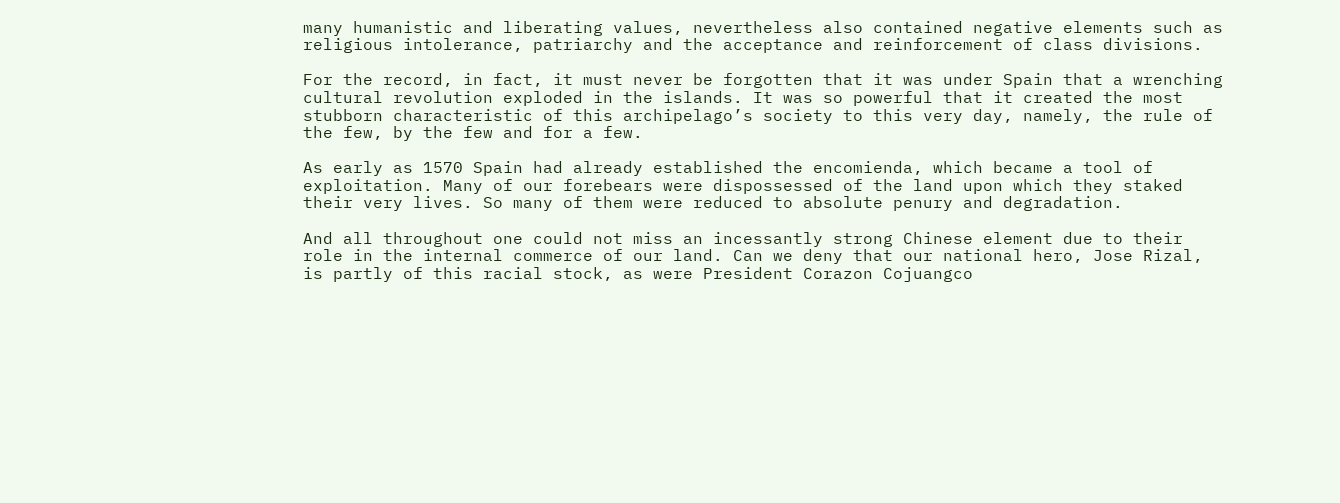many humanistic and liberating values, nevertheless also contained negative elements such as religious intolerance, patriarchy and the acceptance and reinforcement of class divisions.

For the record, in fact, it must never be forgotten that it was under Spain that a wrenching cultural revolution exploded in the islands. It was so powerful that it created the most stubborn characteristic of this archipelago’s society to this very day, namely, the rule of the few, by the few and for a few.

As early as 1570 Spain had already established the encomienda, which became a tool of          exploitation. Many of our forebears were dispossessed of the land upon which they staked their very lives. So many of them were reduced to absolute penury and degradation.

And all throughout one could not miss an incessantly strong Chinese element due to their role in the internal commerce of our land. Can we deny that our national hero, Jose Rizal, is partly of this racial stock, as were President Corazon Cojuangco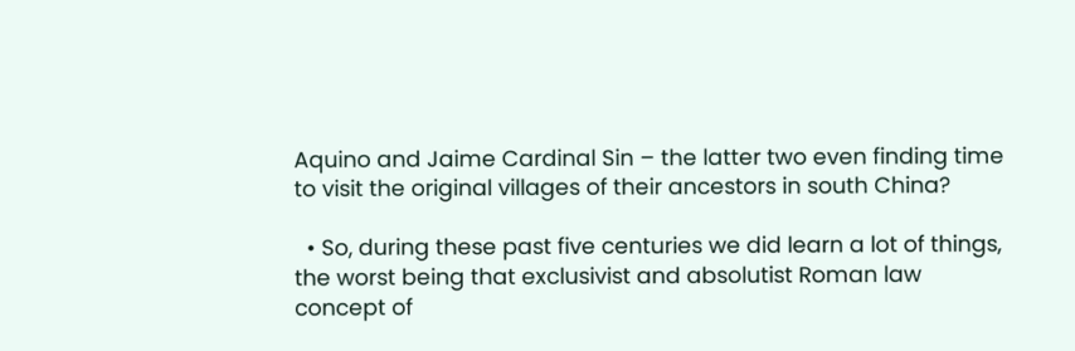Aquino and Jaime Cardinal Sin – the latter two even finding time to visit the original villages of their ancestors in south China?

  • So, during these past five centuries we did learn a lot of things, the worst being that exclusivist and absolutist Roman law concept of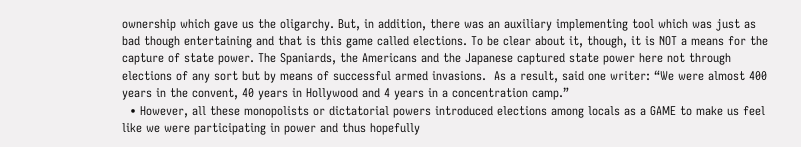ownership which gave us the oligarchy. But, in addition, there was an auxiliary implementing tool which was just as bad though entertaining and that is this game called elections. To be clear about it, though, it is NOT a means for the capture of state power. The Spaniards, the Americans and the Japanese captured state power here not through elections of any sort but by means of successful armed invasions.  As a result, said one writer: “We were almost 400 years in the convent, 40 years in Hollywood and 4 years in a concentration camp.”
  • However, all these monopolists or dictatorial powers introduced elections among locals as a GAME to make us feel like we were participating in power and thus hopefully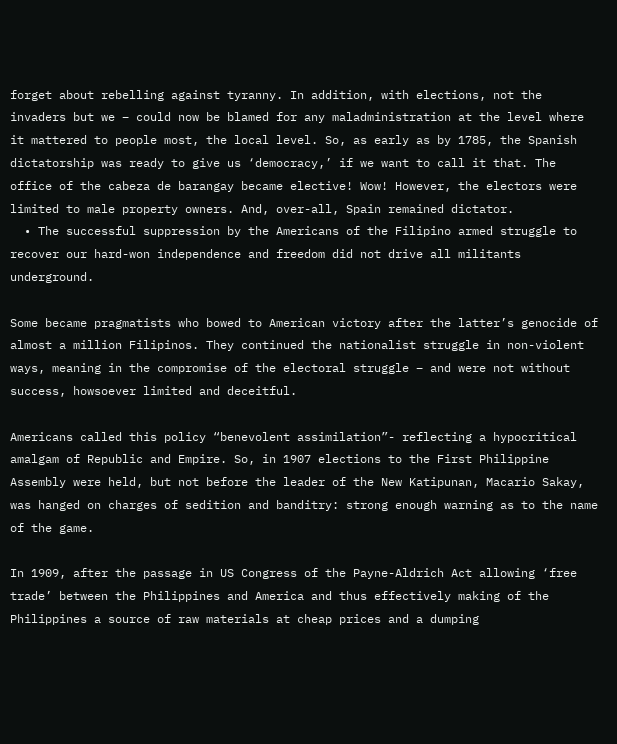forget about rebelling against tyranny. In addition, with elections, not the invaders but we – could now be blamed for any maladministration at the level where it mattered to people most, the local level. So, as early as by 1785, the Spanish dictatorship was ready to give us ‘democracy,’ if we want to call it that. The office of the cabeza de barangay became elective! Wow! However, the electors were limited to male property owners. And, over-all, Spain remained dictator.
  • The successful suppression by the Americans of the Filipino armed struggle to recover our hard-won independence and freedom did not drive all militants underground.

Some became pragmatists who bowed to American victory after the latter’s genocide of almost a million Filipinos. They continued the nationalist struggle in non-violent ways, meaning in the compromise of the electoral struggle – and were not without success, howsoever limited and deceitful.

Americans called this policy “benevolent assimilation”- reflecting a hypocritical amalgam of Republic and Empire. So, in 1907 elections to the First Philippine Assembly were held, but not before the leader of the New Katipunan, Macario Sakay, was hanged on charges of sedition and banditry: strong enough warning as to the name of the game.

In 1909, after the passage in US Congress of the Payne-Aldrich Act allowing ‘free trade’ between the Philippines and America and thus effectively making of the Philippines a source of raw materials at cheap prices and a dumping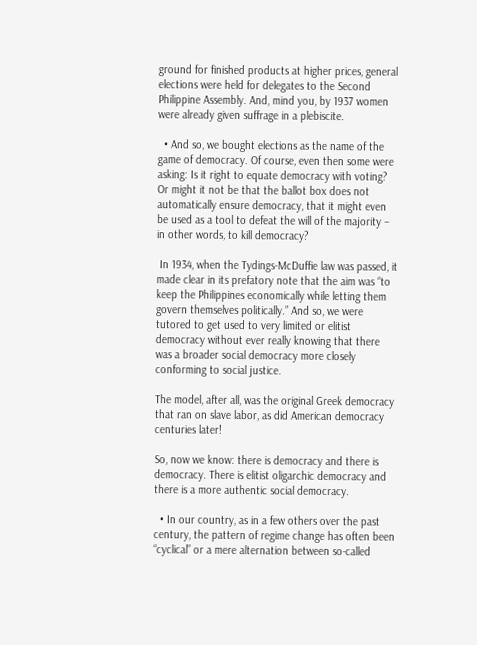ground for finished products at higher prices, general elections were held for delegates to the Second Philippine Assembly. And, mind you, by 1937 women were already given suffrage in a plebiscite.

  • And so, we bought elections as the name of the game of democracy. Of course, even then some were asking: Is it right to equate democracy with voting? Or might it not be that the ballot box does not automatically ensure democracy, that it might even be used as a tool to defeat the will of the majority – in other words, to kill democracy?

 In 1934, when the Tydings-McDuffie law was passed, it made clear in its prefatory note that the aim was “to keep the Philippines economically while letting them govern themselves politically.” And so, we were tutored to get used to very limited or elitist democracy without ever really knowing that there was a broader social democracy more closely conforming to social justice.

The model, after all, was the original Greek democracy that ran on slave labor, as did American democracy centuries later!

So, now we know: there is democracy and there is democracy. There is elitist oligarchic democracy and there is a more authentic social democracy.

  • In our country, as in a few others over the past century, the pattern of regime change has often been “cyclical” or a mere alternation between so-called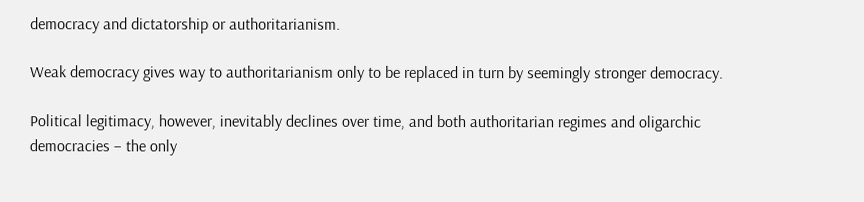democracy and dictatorship or authoritarianism.

Weak democracy gives way to authoritarianism only to be replaced in turn by seemingly stronger democracy.

Political legitimacy, however, inevitably declines over time, and both authoritarian regimes and oligarchic democracies – the only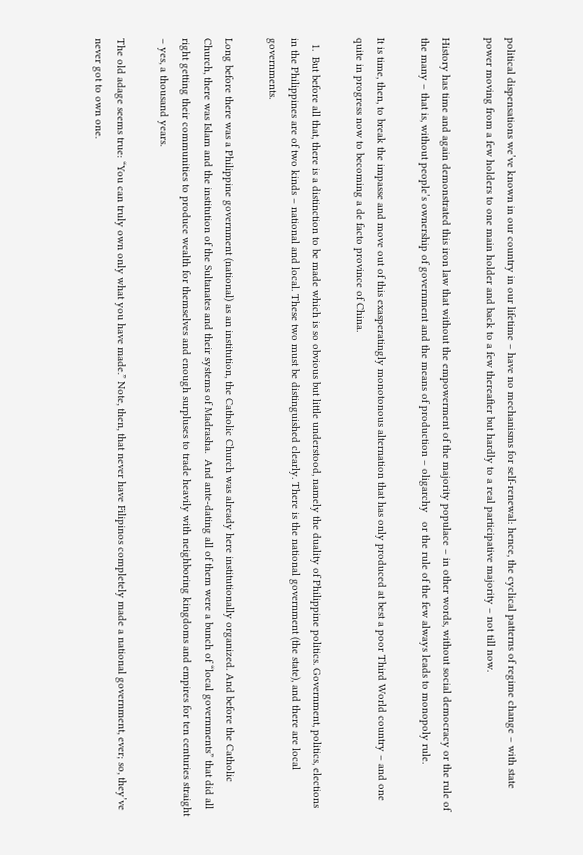political dispensations we’ve known in our country in our lifetime – have no mechanisms for self-renewal: hence, the cyclical patterns of regime change – with state power moving from a few holders to one main holder and back to a few thereafter but hardly to a real participative majority – not till now.

History has time and again demonstrated this iron law that without the empowerment of the majority populace – in other words, without social democracy or the rule of the many – that is, without people’s ownership of government and the means of production – oligarchy   or the rule of the few always leads to monopoly rule.

It is time, then, to break the impasse and move out of this exasperatingly monotonous alternation that has only produced at best a poor Third World country – and one quite in progress now to becoming a de facto province of China.

  1.  But before all that, there is a distinction to be made which is so obvious but little understood, namely the duality of Philippine politics. Government, politics, elections in the Philippines are of two kinds – national and local. These two must be distinguished clearly. There is the national government (the state), and there are local governments.

Long before there was a Philippine government (national) as an institution, the Catholic Church was already here institutionally organized. And before the Catholic Church, there was Islam and the institution of the Sultanates and their systems of Madrasha.  And ante-dating all of them were a bunch of “local governments” that did all right getting their communities to produce wealth for themselves and enough surpluses to trade heavily with neighboring kingdoms and empires for ten centuries straight – yes, a thousand years.

The old adage seems true: “You can truly own only what you have made.” Note, then, that never have Filipinos completely made a national government, ever; so, they’ve never got to own one.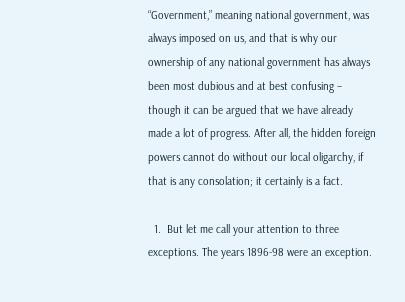“Government,” meaning national government, was always imposed on us, and that is why our ownership of any national government has always been most dubious and at best confusing – though it can be argued that we have already made a lot of progress. After all, the hidden foreign powers cannot do without our local oligarchy, if that is any consolation; it certainly is a fact.

  1.  But let me call your attention to three exceptions. The years 1896-98 were an exception.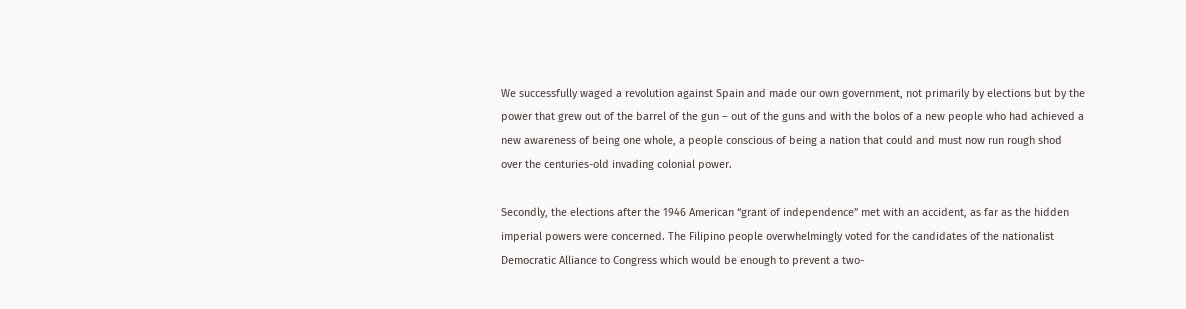We successfully waged a revolution against Spain and made our own government, not primarily by elections but by the power that grew out of the barrel of the gun – out of the guns and with the bolos of a new people who had achieved a new awareness of being one whole, a people conscious of being a nation that could and must now run rough shod over the centuries-old invading colonial power.

Secondly, the elections after the 1946 American “grant of independence” met with an accident, as far as the hidden imperial powers were concerned. The Filipino people overwhelmingly voted for the candidates of the nationalist Democratic Alliance to Congress which would be enough to prevent a two-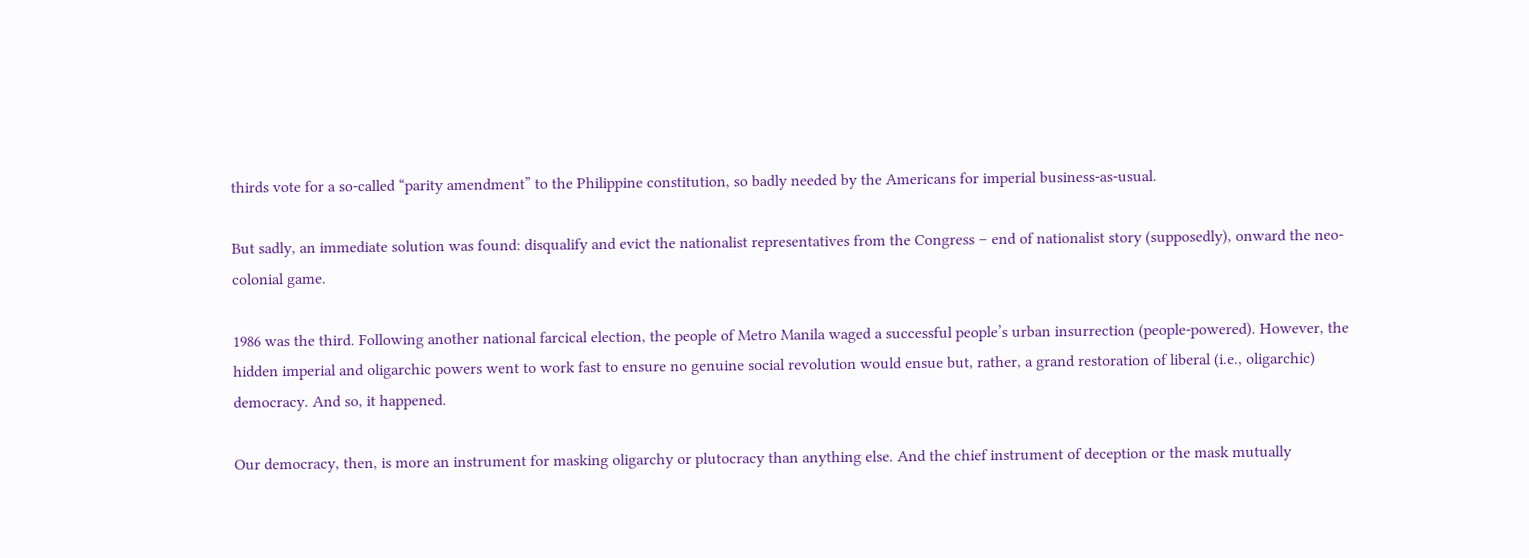thirds vote for a so-called “parity amendment” to the Philippine constitution, so badly needed by the Americans for imperial business-as-usual.

But sadly, an immediate solution was found: disqualify and evict the nationalist representatives from the Congress – end of nationalist story (supposedly), onward the neo-colonial game.

1986 was the third. Following another national farcical election, the people of Metro Manila waged a successful people’s urban insurrection (people-powered). However, the hidden imperial and oligarchic powers went to work fast to ensure no genuine social revolution would ensue but, rather, a grand restoration of liberal (i.e., oligarchic) democracy. And so, it happened.

Our democracy, then, is more an instrument for masking oligarchy or plutocracy than anything else. And the chief instrument of deception or the mask mutually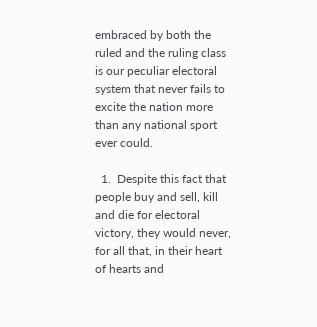embraced by both the ruled and the ruling class is our peculiar electoral system that never fails to excite the nation more than any national sport ever could.

  1.  Despite this fact that people buy and sell, kill and die for electoral victory, they would never, for all that, in their heart of hearts and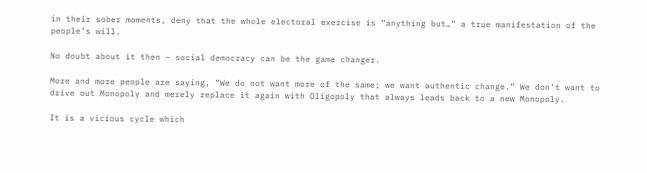in their sober moments, deny that the whole electoral exercise is “anything but…” a true manifestation of the people’s will.

No doubt about it then – social democracy can be the game changer.

More and more people are saying, “We do not want more of the same; we want authentic change.” We don’t want to drive out Monopoly and merely replace it again with Oligopoly that always leads back to a new Monopoly.

It is a vicious cycle which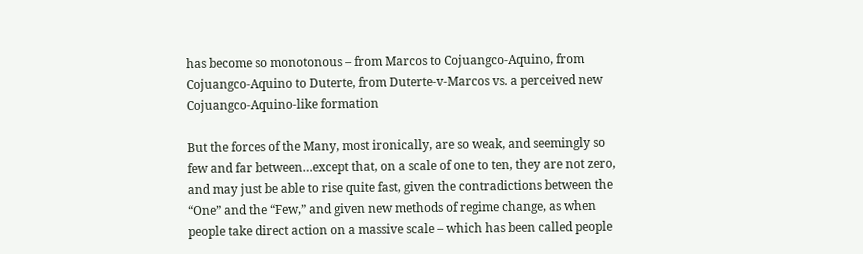has become so monotonous – from Marcos to Cojuangco-Aquino, from Cojuangco-Aquino to Duterte, from Duterte-v-Marcos vs. a perceived new Cojuangco-Aquino-like formation

But the forces of the Many, most ironically, are so weak, and seemingly so few and far between…except that, on a scale of one to ten, they are not zero, and may just be able to rise quite fast, given the contradictions between the “One” and the “Few,” and given new methods of regime change, as when people take direct action on a massive scale – which has been called people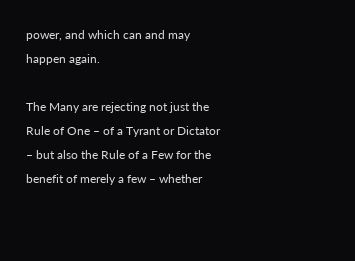power, and which can and may happen again.

The Many are rejecting not just the Rule of One – of a Tyrant or Dictator – but also the Rule of a Few for the benefit of merely a few – whether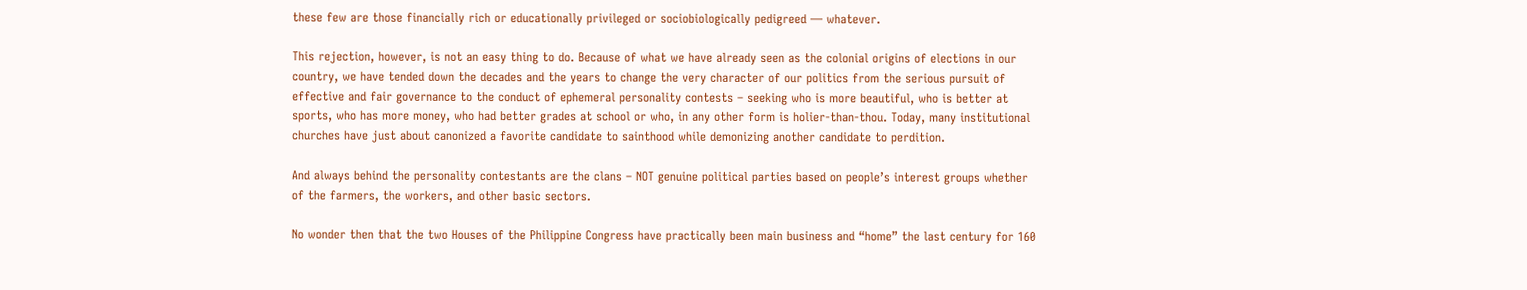these few are those financially rich or educationally privileged or sociobiologically pedigreed — whatever.

This rejection, however, is not an easy thing to do. Because of what we have already seen as the colonial origins of elections in our country, we have tended down the decades and the years to change the very character of our politics from the serious pursuit of effective and fair governance to the conduct of ephemeral personality contests – seeking who is more beautiful, who is better at sports, who has more money, who had better grades at school or who, in any other form is holier-than-thou. Today, many institutional churches have just about canonized a favorite candidate to sainthood while demonizing another candidate to perdition.

And always behind the personality contestants are the clans – NOT genuine political parties based on people’s interest groups whether of the farmers, the workers, and other basic sectors.

No wonder then that the two Houses of the Philippine Congress have practically been main business and “home” the last century for 160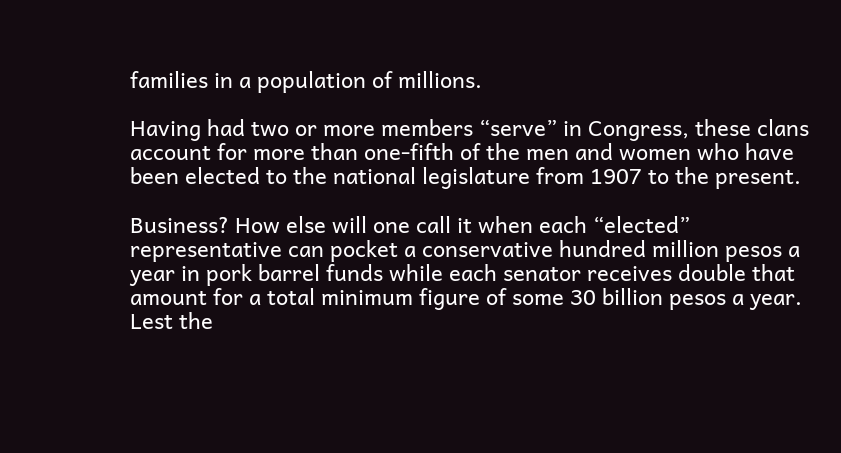families in a population of millions.

Having had two or more members “serve” in Congress, these clans account for more than one-fifth of the men and women who have been elected to the national legislature from 1907 to the present.

Business? How else will one call it when each “elected” representative can pocket a conservative hundred million pesos a year in pork barrel funds while each senator receives double that amount for a total minimum figure of some 30 billion pesos a year. Lest the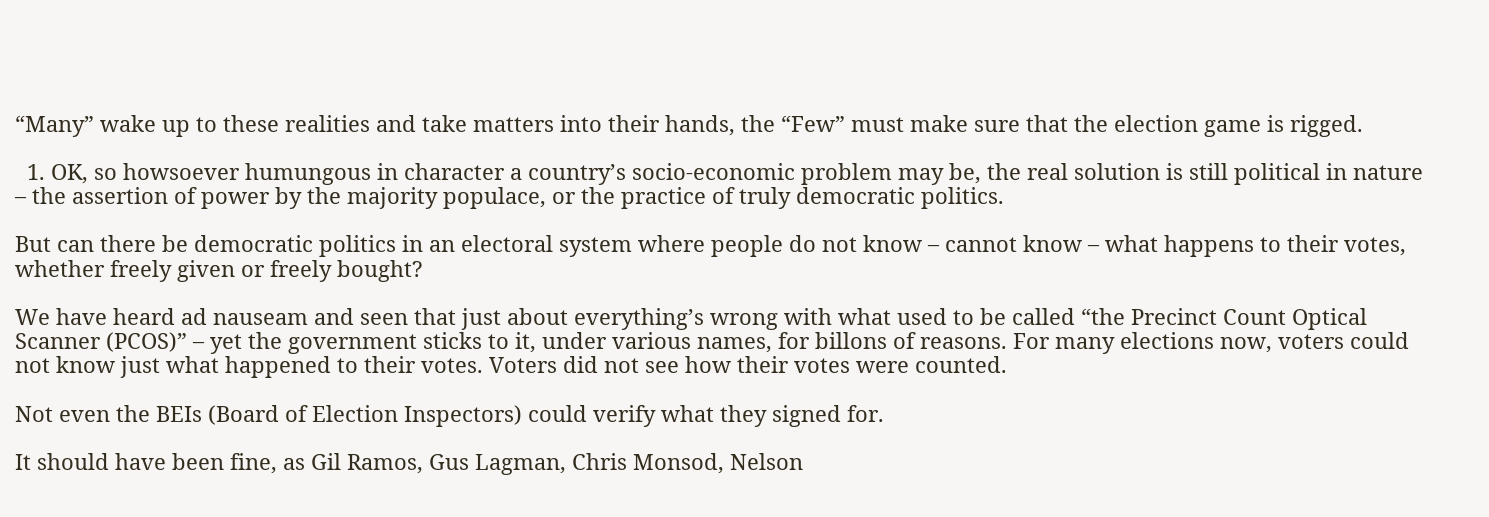“Many” wake up to these realities and take matters into their hands, the “Few” must make sure that the election game is rigged.

  1. OK, so howsoever humungous in character a country’s socio-economic problem may be, the real solution is still political in nature – the assertion of power by the majority populace, or the practice of truly democratic politics.

But can there be democratic politics in an electoral system where people do not know – cannot know – what happens to their votes, whether freely given or freely bought?

We have heard ad nauseam and seen that just about everything’s wrong with what used to be called “the Precinct Count Optical Scanner (PCOS)” – yet the government sticks to it, under various names, for billons of reasons. For many elections now, voters could not know just what happened to their votes. Voters did not see how their votes were counted.

Not even the BEIs (Board of Election Inspectors) could verify what they signed for.

It should have been fine, as Gil Ramos, Gus Lagman, Chris Monsod, Nelson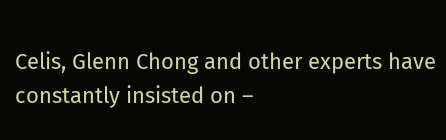Celis, Glenn Chong and other experts have constantly insisted on –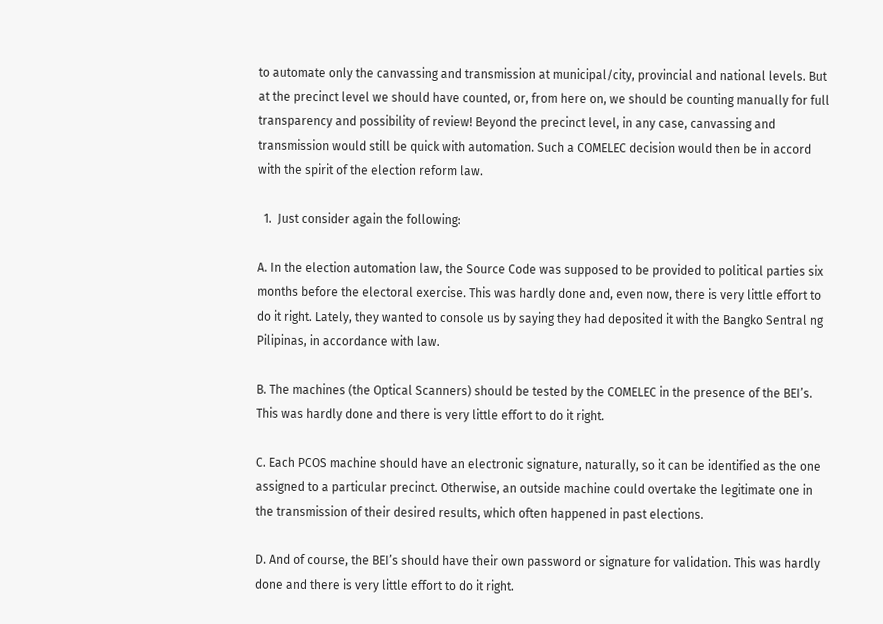to automate only the canvassing and transmission at municipal/city, provincial and national levels. But at the precinct level we should have counted, or, from here on, we should be counting manually for full transparency and possibility of review! Beyond the precinct level, in any case, canvassing and transmission would still be quick with automation. Such a COMELEC decision would then be in accord with the spirit of the election reform law.

  1.  Just consider again the following:

A. In the election automation law, the Source Code was supposed to be provided to political parties six months before the electoral exercise. This was hardly done and, even now, there is very little effort to do it right. Lately, they wanted to console us by saying they had deposited it with the Bangko Sentral ng Pilipinas, in accordance with law.

B. The machines (the Optical Scanners) should be tested by the COMELEC in the presence of the BEI’s. This was hardly done and there is very little effort to do it right.

C. Each PCOS machine should have an electronic signature, naturally, so it can be identified as the one assigned to a particular precinct. Otherwise, an outside machine could overtake the legitimate one in the transmission of their desired results, which often happened in past elections.

D. And of course, the BEI’s should have their own password or signature for validation. This was hardly done and there is very little effort to do it right.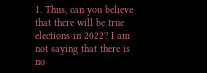1. Thus, can you believe that there will be true elections in 2022? I am not saying that there is no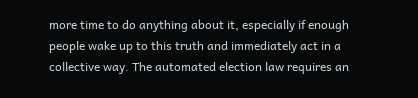more time to do anything about it, especially if enough people wake up to this truth and immediately act in a collective way. The automated election law requires an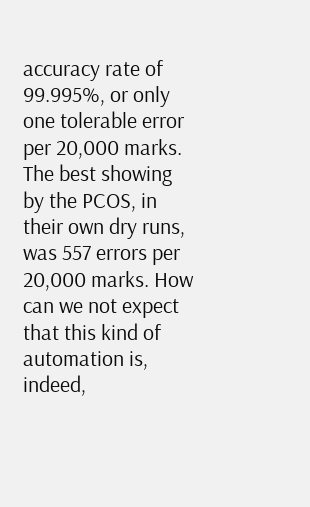accuracy rate of 99.995%, or only one tolerable error per 20,000 marks. The best showing by the PCOS, in their own dry runs, was 557 errors per 20,000 marks. How can we not expect that this kind of automation is, indeed,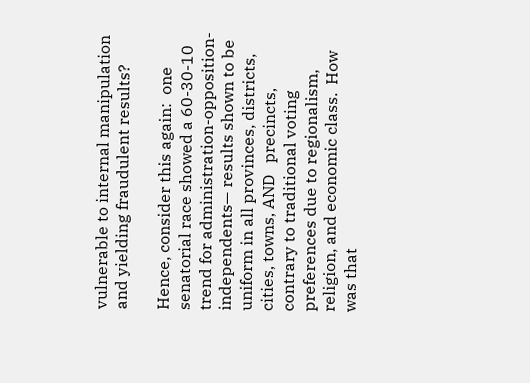vulnerable to internal manipulation and yielding fraudulent results?

Hence, consider this again:  one senatorial race showed a 60-30-10 trend for administration-opposition-independents— results shown to be uniform in all provinces, districts, cities, towns, AND   precincts, contrary to traditional voting preferences due to regionalism, religion, and economic class.  How was that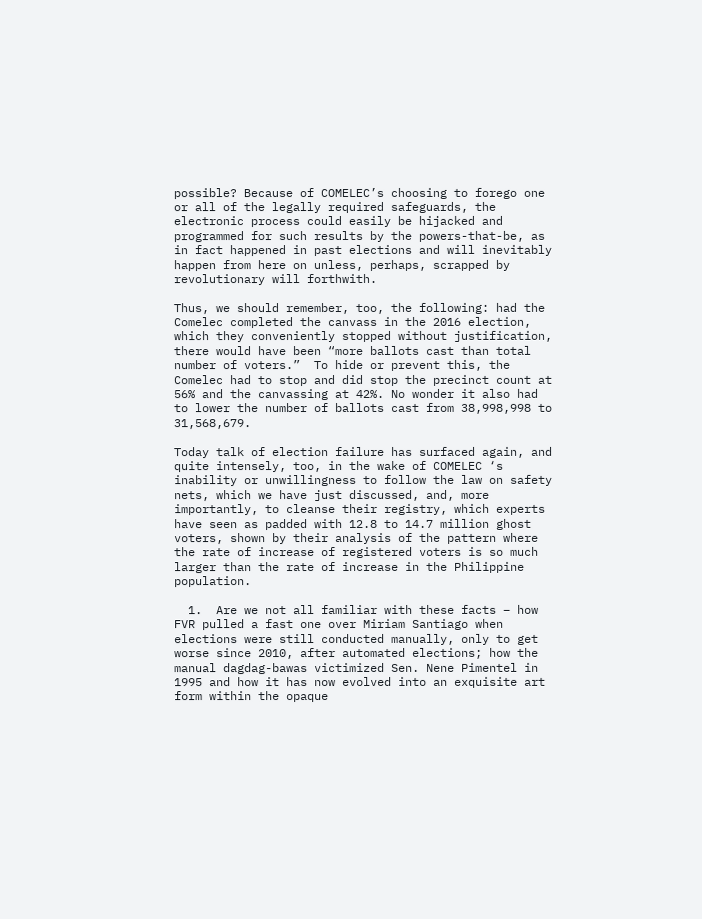possible? Because of COMELEC’s choosing to forego one or all of the legally required safeguards, the electronic process could easily be hijacked and programmed for such results by the powers-that-be, as in fact happened in past elections and will inevitably happen from here on unless, perhaps, scrapped by revolutionary will forthwith.

Thus, we should remember, too, the following: had the Comelec completed the canvass in the 2016 election, which they conveniently stopped without justification, there would have been “more ballots cast than total number of voters.”  To hide or prevent this, the Comelec had to stop and did stop the precinct count at 56% and the canvassing at 42%. No wonder it also had to lower the number of ballots cast from 38,998,998 to 31,568,679.

Today talk of election failure has surfaced again, and quite intensely, too, in the wake of COMELEC ‘s inability or unwillingness to follow the law on safety nets, which we have just discussed, and, more importantly, to cleanse their registry, which experts have seen as padded with 12.8 to 14.7 million ghost voters, shown by their analysis of the pattern where the rate of increase of registered voters is so much larger than the rate of increase in the Philippine population.

  1.  Are we not all familiar with these facts – how FVR pulled a fast one over Miriam Santiago when elections were still conducted manually, only to get worse since 2010, after automated elections; how the manual dagdag-bawas victimized Sen. Nene Pimentel in 1995 and how it has now evolved into an exquisite art form within the opaque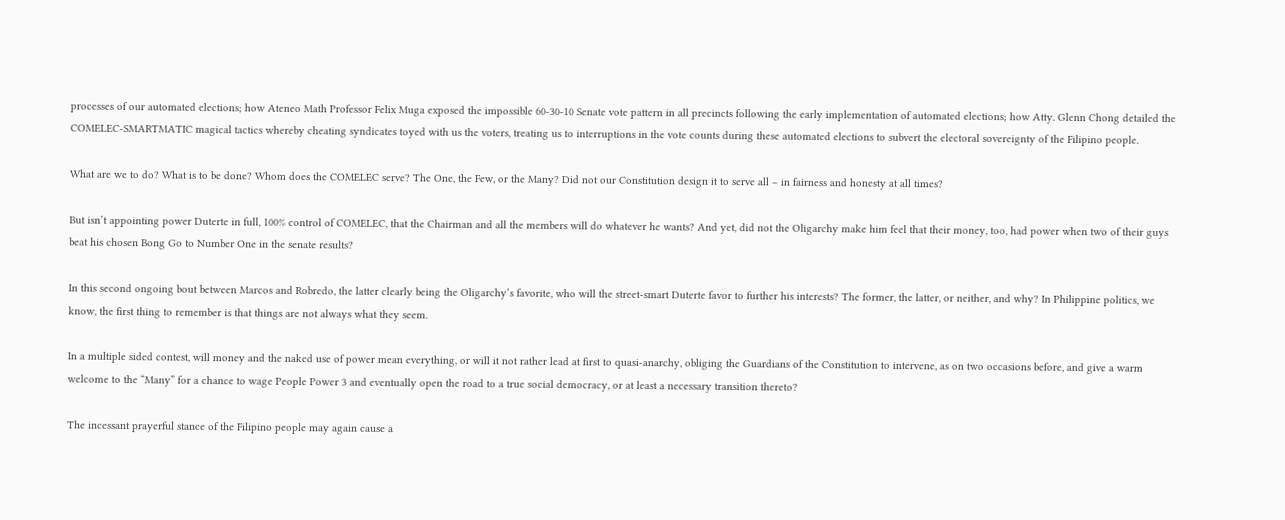processes of our automated elections; how Ateneo Math Professor Felix Muga exposed the impossible 60-30-10 Senate vote pattern in all precincts following the early implementation of automated elections; how Atty. Glenn Chong detailed the COMELEC-SMARTMATIC magical tactics whereby cheating syndicates toyed with us the voters, treating us to interruptions in the vote counts during these automated elections to subvert the electoral sovereignty of the Filipino people.

What are we to do? What is to be done? Whom does the COMELEC serve? The One, the Few, or the Many? Did not our Constitution design it to serve all – in fairness and honesty at all times?

But isn’t appointing power Duterte in full, 100% control of COMELEC, that the Chairman and all the members will do whatever he wants? And yet, did not the Oligarchy make him feel that their money, too, had power when two of their guys beat his chosen Bong Go to Number One in the senate results?

In this second ongoing bout between Marcos and Robredo, the latter clearly being the Oligarchy’s favorite, who will the street-smart Duterte favor to further his interests? The former, the latter, or neither, and why? In Philippine politics, we know, the first thing to remember is that things are not always what they seem.

In a multiple sided contest, will money and the naked use of power mean everything, or will it not rather lead at first to quasi-anarchy, obliging the Guardians of the Constitution to intervene, as on two occasions before, and give a warm welcome to the “Many” for a chance to wage People Power 3 and eventually open the road to a true social democracy, or at least a necessary transition thereto?

The incessant prayerful stance of the Filipino people may again cause a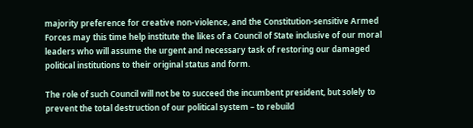majority preference for creative non-violence, and the Constitution-sensitive Armed Forces may this time help institute the likes of a Council of State inclusive of our moral leaders who will assume the urgent and necessary task of restoring our damaged political institutions to their original status and form.

The role of such Council will not be to succeed the incumbent president, but solely to prevent the total destruction of our political system – to rebuild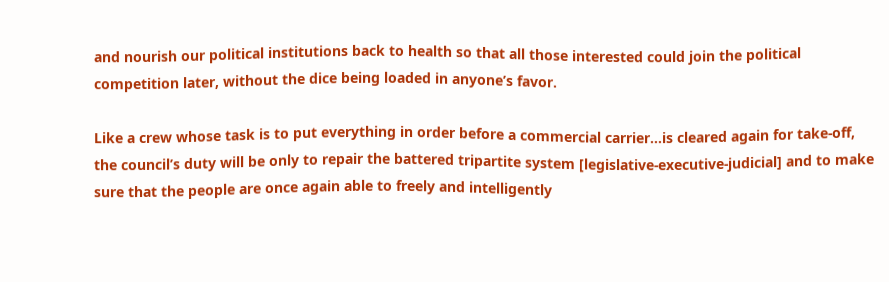and nourish our political institutions back to health so that all those interested could join the political competition later, without the dice being loaded in anyone’s favor.

Like a crew whose task is to put everything in order before a commercial carrier…is cleared again for take-off, the council’s duty will be only to repair the battered tripartite system [legislative-executive-judicial] and to make sure that the people are once again able to freely and intelligently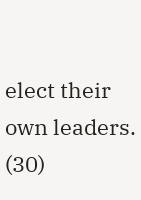elect their own leaders. (30)